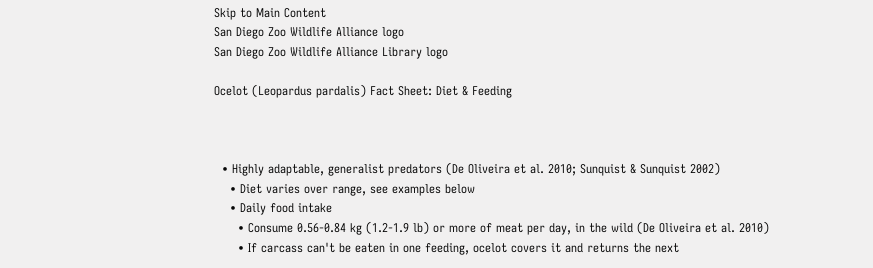Skip to Main Content
San Diego Zoo Wildlife Alliance logo
San Diego Zoo Wildlife Alliance Library logo

Ocelot (Leopardus pardalis) Fact Sheet: Diet & Feeding



  • Highly adaptable, generalist predators (De Oliveira et al. 2010; Sunquist & Sunquist 2002)
    • Diet varies over range, see examples below
    • Daily food intake
      • Consume 0.56-0.84 kg (1.2-1.9 lb) or more of meat per day, in the wild (De Oliveira et al. 2010)
      • If carcass can't be eaten in one feeding, ocelot covers it and returns the next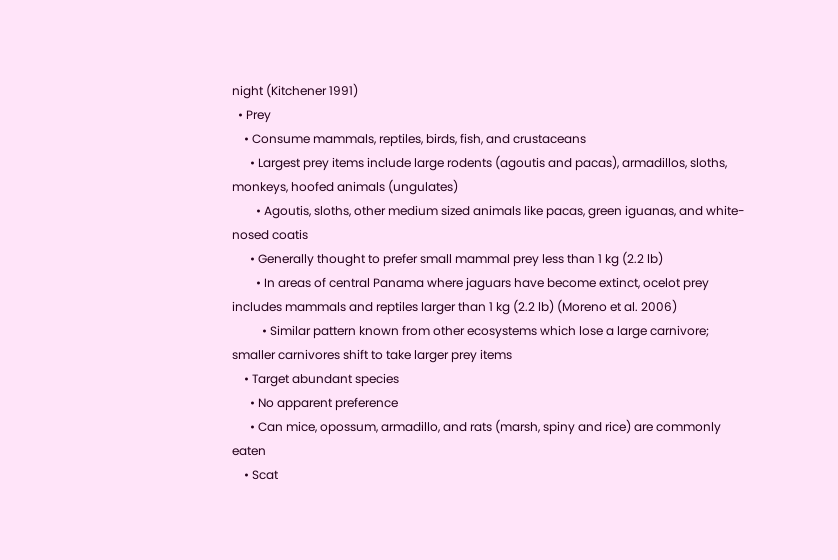night (Kitchener 1991)
  • Prey
    • Consume mammals, reptiles, birds, fish, and crustaceans
      • Largest prey items include large rodents (agoutis and pacas), armadillos, sloths, monkeys, hoofed animals (ungulates)
        • Agoutis, sloths, other medium sized animals like pacas, green iguanas, and white-nosed coatis
      • Generally thought to prefer small mammal prey less than 1 kg (2.2 lb)
        • In areas of central Panama where jaguars have become extinct, ocelot prey includes mammals and reptiles larger than 1 kg (2.2 lb) (Moreno et al. 2006)
          • Similar pattern known from other ecosystems which lose a large carnivore; smaller carnivores shift to take larger prey items
    • Target abundant species
      • No apparent preference
      • Can mice, opossum, armadillo, and rats (marsh, spiny and rice) are commonly eaten
    • Scat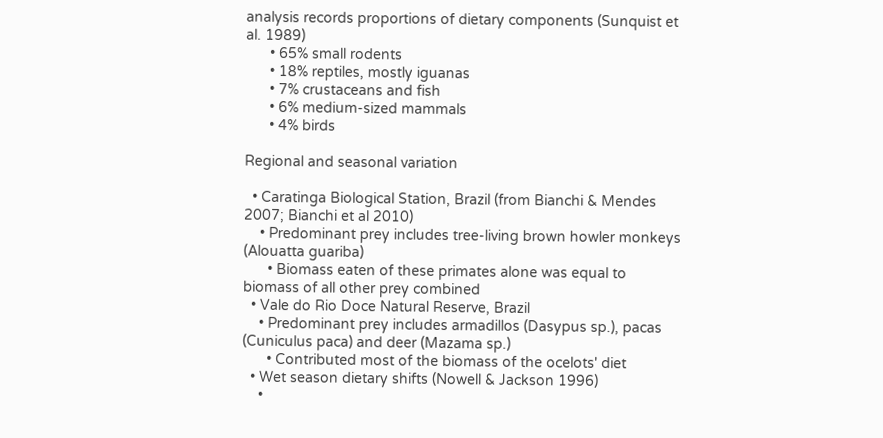analysis records proportions of dietary components (Sunquist et al. 1989)
      • 65% small rodents
      • 18% reptiles, mostly iguanas
      • 7% crustaceans and fish
      • 6% medium-sized mammals
      • 4% birds

Regional and seasonal variation

  • Caratinga Biological Station, Brazil (from Bianchi & Mendes 2007; Bianchi et al 2010)
    • Predominant prey includes tree-living brown howler monkeys (Alouatta guariba)
      • Biomass eaten of these primates alone was equal to biomass of all other prey combined
  • Vale do Rio Doce Natural Reserve, Brazil
    • Predominant prey includes armadillos (Dasypus sp.), pacas (Cuniculus paca) and deer (Mazama sp.)
      • Contributed most of the biomass of the ocelots' diet
  • Wet season dietary shifts (Nowell & Jackson 1996)
    •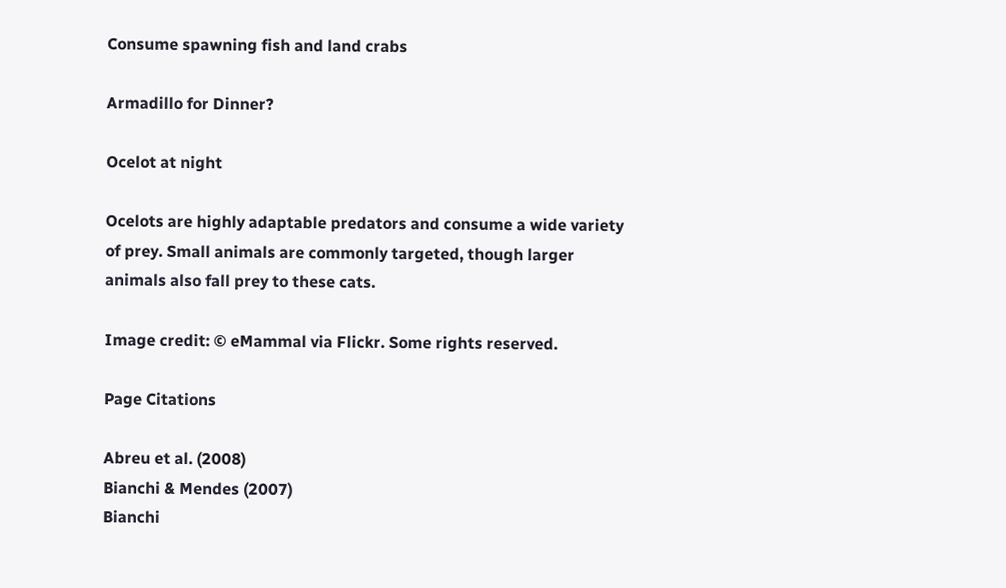Consume spawning fish and land crabs

Armadillo for Dinner?

Ocelot at night

Ocelots are highly adaptable predators and consume a wide variety of prey. Small animals are commonly targeted, though larger animals also fall prey to these cats.

Image credit: © eMammal via Flickr. Some rights reserved.

Page Citations

Abreu et al. (2008)
Bianchi & Mendes (2007)
Bianchi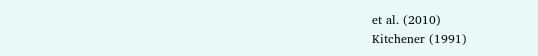et al. (2010)
Kitchener (1991)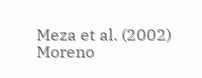Meza et al. (2002)
Moreno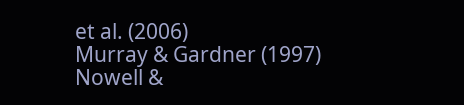et al. (2006)
Murray & Gardner (1997)
Nowell &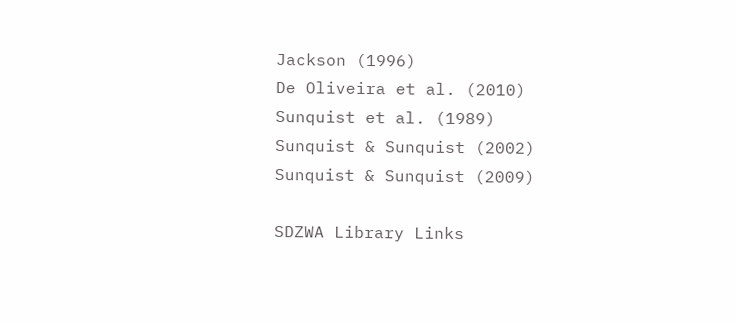Jackson (1996)
De Oliveira et al. (2010)
Sunquist et al. (1989)
Sunquist & Sunquist (2002)
Sunquist & Sunquist (2009)

SDZWA Library Links